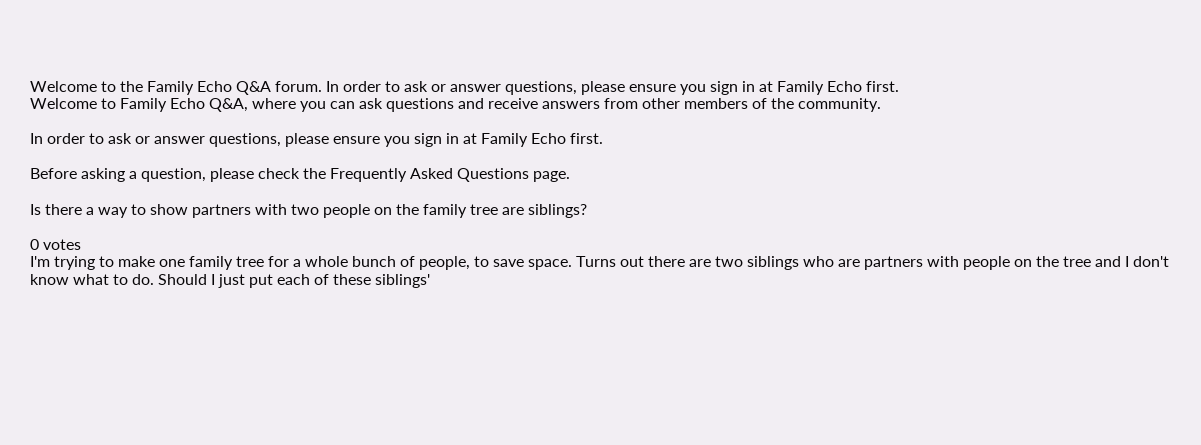Welcome to the Family Echo Q&A forum. In order to ask or answer questions, please ensure you sign in at Family Echo first.
Welcome to Family Echo Q&A, where you can ask questions and receive answers from other members of the community.

In order to ask or answer questions, please ensure you sign in at Family Echo first.

Before asking a question, please check the Frequently Asked Questions page.

Is there a way to show partners with two people on the family tree are siblings?

0 votes
I'm trying to make one family tree for a whole bunch of people, to save space. Turns out there are two siblings who are partners with people on the tree and I don't know what to do. Should I just put each of these siblings'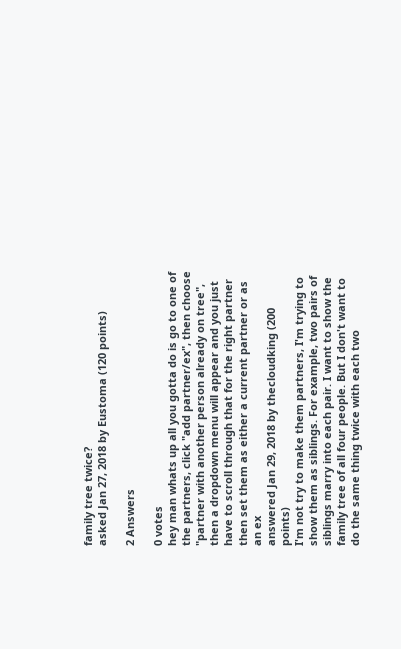family tree twice?
asked Jan 27, 2018 by Eustoma (120 points)

2 Answers

0 votes
hey man whats up all you gotta do is go to one of the partners, click "add partner/ex", then choose "partner with another person already on tree", then a dropdown menu will appear and you just have to scroll through that for the right partner then set them as either a current partner or as an ex
answered Jan 29, 2018 by thecloudking (200 points)
I'm not try to make them partners, I'm trying to show them as siblings. For example, two pairs of siblings marry into each pair. I want to show the family tree of all four people. But I don't want to do the same thing twice with each two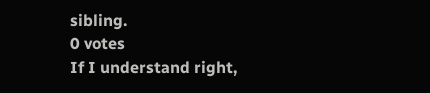sibling.
0 votes
If I understand right,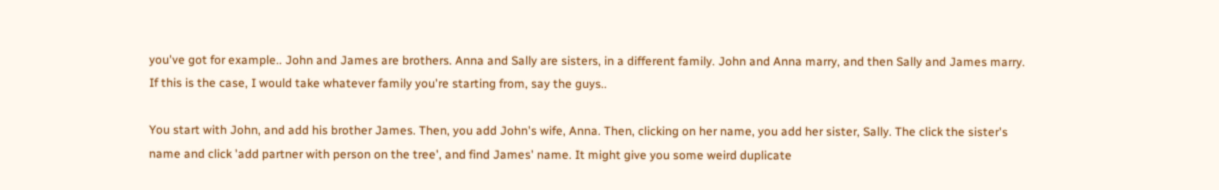you've got for example.. John and James are brothers. Anna and Sally are sisters, in a different family. John and Anna marry, and then Sally and James marry. If this is the case, I would take whatever family you're starting from, say the guys..

You start with John, and add his brother James. Then, you add John's wife, Anna. Then, clicking on her name, you add her sister, Sally. The click the sister's name and click 'add partner with person on the tree', and find James' name. It might give you some weird duplicate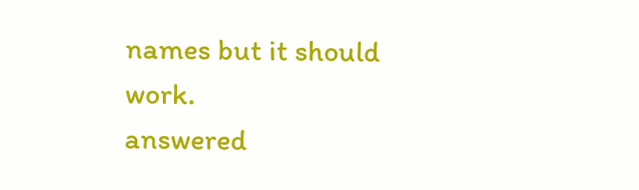names but it should work.
answered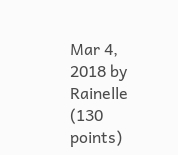Mar 4, 2018 by Rainelle (130 points)